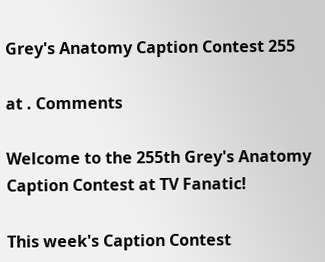Grey's Anatomy Caption Contest 255

at . Comments

Welcome to the 255th Grey's Anatomy Caption Contest at TV Fanatic!

This week's Caption Contest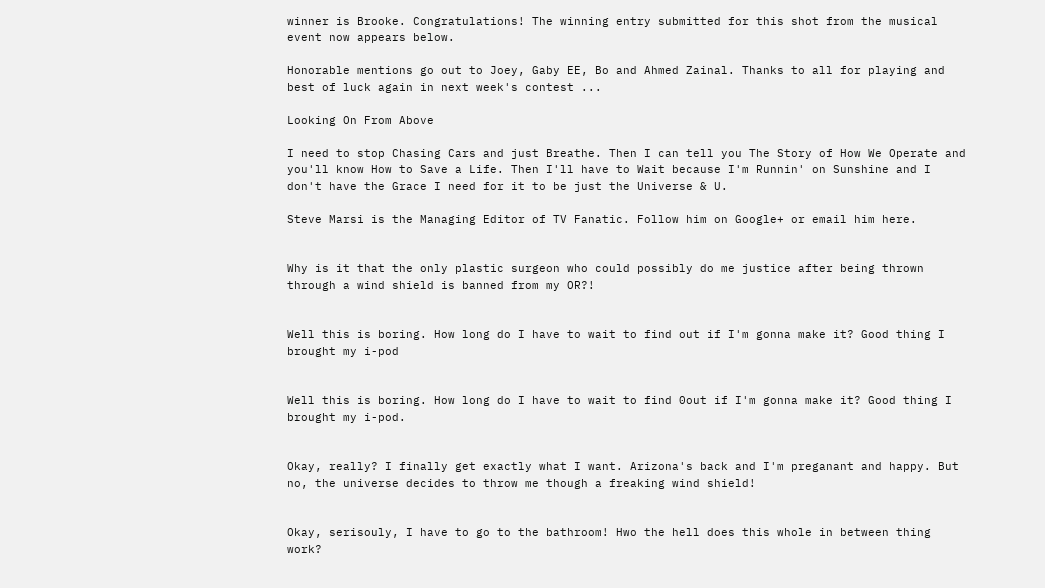winner is Brooke. Congratulations! The winning entry submitted for this shot from the musical event now appears below.

Honorable mentions go out to Joey, Gaby EE, Bo and Ahmed Zainal. Thanks to all for playing and best of luck again in next week's contest ...

Looking On From Above

I need to stop Chasing Cars and just Breathe. Then I can tell you The Story of How We Operate and you'll know How to Save a Life. Then I'll have to Wait because I'm Runnin' on Sunshine and I don't have the Grace I need for it to be just the Universe & U.

Steve Marsi is the Managing Editor of TV Fanatic. Follow him on Google+ or email him here.


Why is it that the only plastic surgeon who could possibly do me justice after being thrown through a wind shield is banned from my OR?!


Well this is boring. How long do I have to wait to find out if I'm gonna make it? Good thing I brought my i-pod


Well this is boring. How long do I have to wait to find 0out if I'm gonna make it? Good thing I brought my i-pod.


Okay, really? I finally get exactly what I want. Arizona's back and I'm preganant and happy. But no, the universe decides to throw me though a freaking wind shield!


Okay, serisouly, I have to go to the bathroom! Hwo the hell does this whole in between thing work?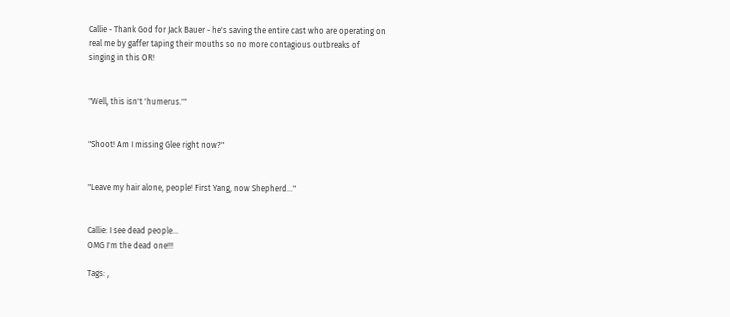Callie - Thank God for Jack Bauer - he's saving the entire cast who are operating on real me by gaffer taping their mouths so no more contagious outbreaks of singing in this OR!


"Well, this isn't 'humerus.'"


"Shoot! Am I missing Glee right now?"


"Leave my hair alone, people! First Yang, now Shepherd..."


Callie: I see dead people...
OMG I'm the dead one!!!

Tags: ,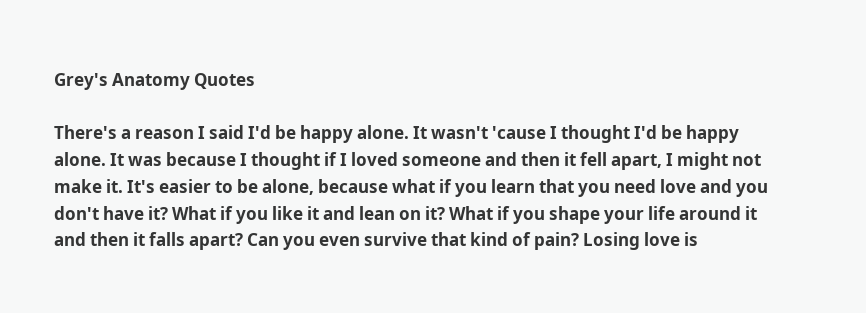Grey's Anatomy Quotes

There's a reason I said I'd be happy alone. It wasn't 'cause I thought I'd be happy alone. It was because I thought if I loved someone and then it fell apart, I might not make it. It's easier to be alone, because what if you learn that you need love and you don't have it? What if you like it and lean on it? What if you shape your life around it and then it falls apart? Can you even survive that kind of pain? Losing love is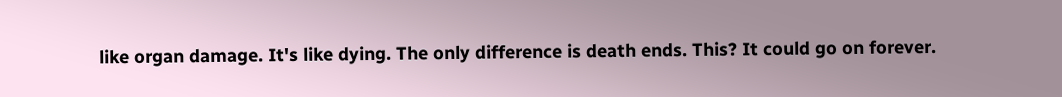like organ damage. It's like dying. The only difference is death ends. This? It could go on forever.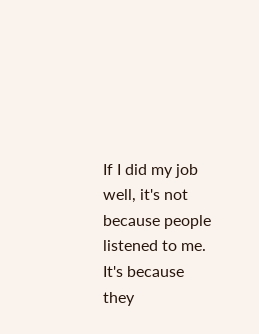If I did my job well, it's not because people listened to me. It's because they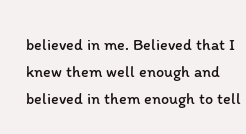believed in me. Believed that I knew them well enough and believed in them enough to tell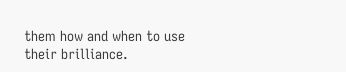them how and when to use their brilliance.